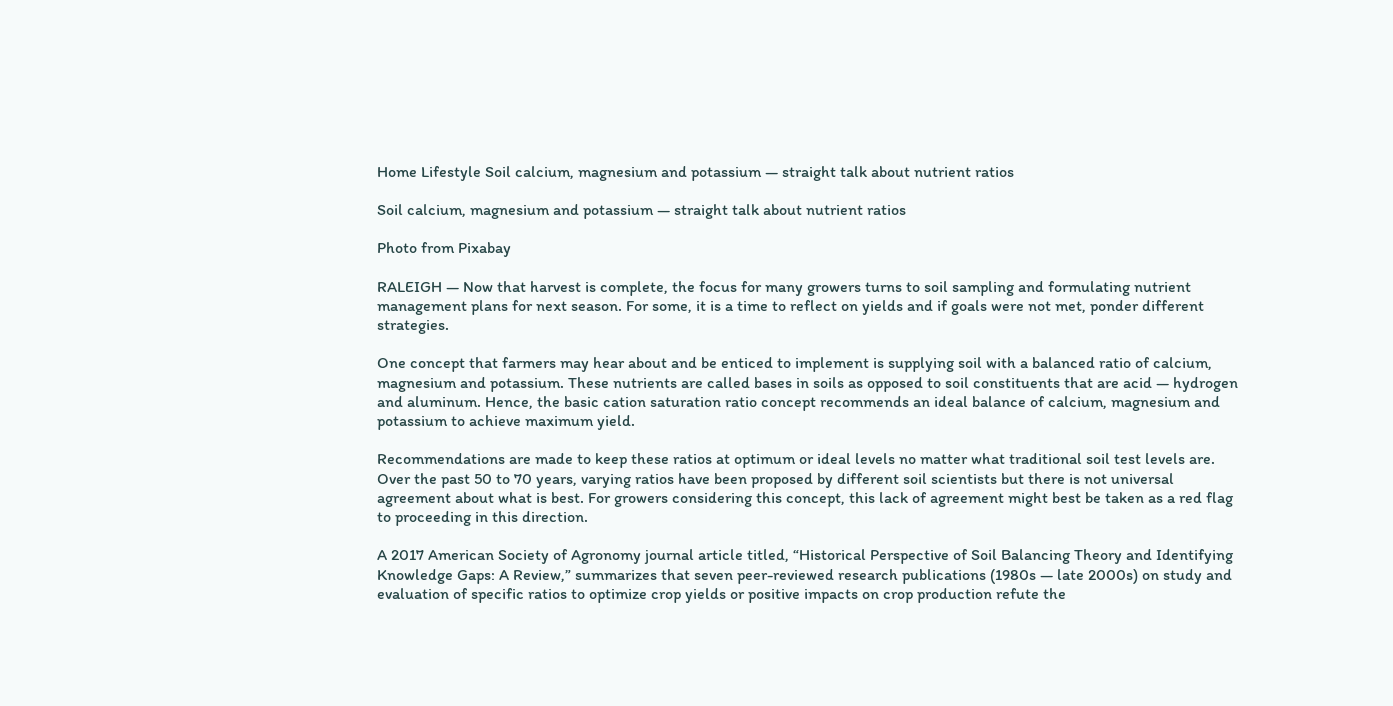Home Lifestyle Soil calcium, magnesium and potassium — straight talk about nutrient ratios

Soil calcium, magnesium and potassium — straight talk about nutrient ratios

Photo from Pixabay

RALEIGH — Now that harvest is complete, the focus for many growers turns to soil sampling and formulating nutrient management plans for next season. For some, it is a time to reflect on yields and if goals were not met, ponder different strategies.

One concept that farmers may hear about and be enticed to implement is supplying soil with a balanced ratio of calcium, magnesium and potassium. These nutrients are called bases in soils as opposed to soil constituents that are acid — hydrogen and aluminum. Hence, the basic cation saturation ratio concept recommends an ideal balance of calcium, magnesium and potassium to achieve maximum yield.

Recommendations are made to keep these ratios at optimum or ideal levels no matter what traditional soil test levels are. Over the past 50 to 70 years, varying ratios have been proposed by different soil scientists but there is not universal agreement about what is best. For growers considering this concept, this lack of agreement might best be taken as a red flag to proceeding in this direction.

A 2017 American Society of Agronomy journal article titled, “Historical Perspective of Soil Balancing Theory and Identifying Knowledge Gaps: A Review,” summarizes that seven peer-reviewed research publications (1980s — late 2000s) on study and evaluation of specific ratios to optimize crop yields or positive impacts on crop production refute the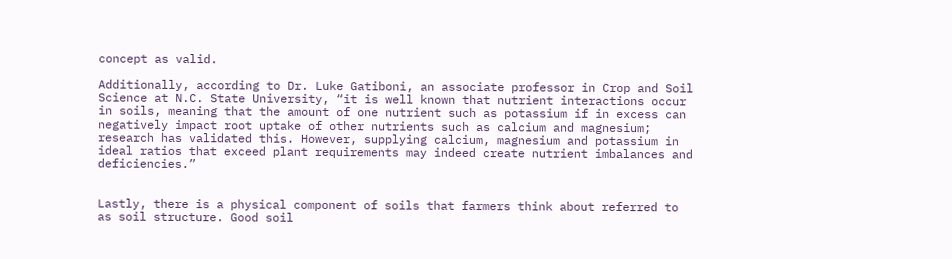concept as valid.

Additionally, according to Dr. Luke Gatiboni, an associate professor in Crop and Soil Science at N.C. State University, “it is well known that nutrient interactions occur in soils, meaning that the amount of one nutrient such as potassium if in excess can negatively impact root uptake of other nutrients such as calcium and magnesium; research has validated this. However, supplying calcium, magnesium and potassium in ideal ratios that exceed plant requirements may indeed create nutrient imbalances and deficiencies.”


Lastly, there is a physical component of soils that farmers think about referred to as soil structure. Good soil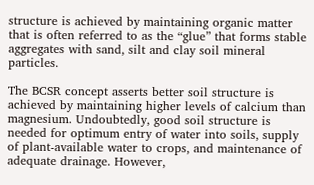structure is achieved by maintaining organic matter that is often referred to as the “glue” that forms stable aggregates with sand, silt and clay soil mineral particles.

The BCSR concept asserts better soil structure is achieved by maintaining higher levels of calcium than magnesium. Undoubtedly, good soil structure is needed for optimum entry of water into soils, supply of plant-available water to crops, and maintenance of adequate drainage. However,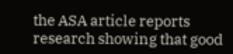the ASA article reports research showing that good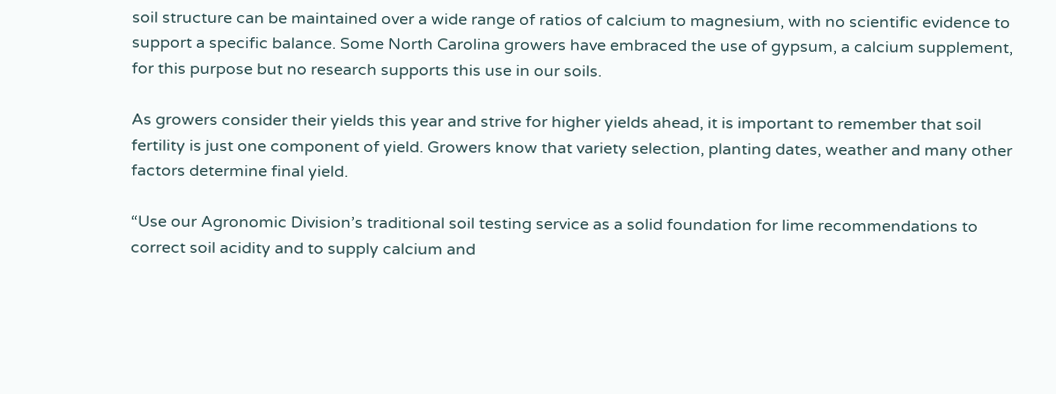soil structure can be maintained over a wide range of ratios of calcium to magnesium, with no scientific evidence to support a specific balance. Some North Carolina growers have embraced the use of gypsum, a calcium supplement, for this purpose but no research supports this use in our soils.

As growers consider their yields this year and strive for higher yields ahead, it is important to remember that soil fertility is just one component of yield. Growers know that variety selection, planting dates, weather and many other factors determine final yield.

“Use our Agronomic Division’s traditional soil testing service as a solid foundation for lime recommendations to correct soil acidity and to supply calcium and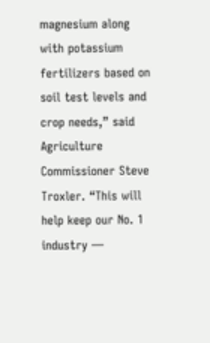magnesium along with potassium fertilizers based on soil test levels and crop needs,” said Agriculture Commissioner Steve Troxler. “This will help keep our No. 1 industry —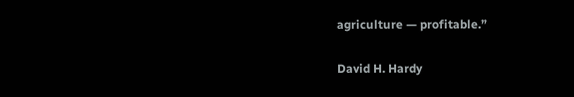agriculture — profitable.”

David H. Hardy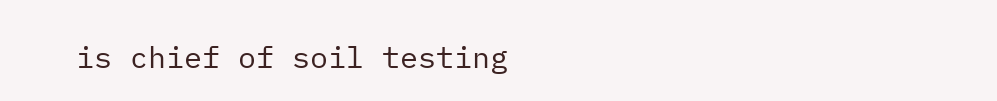is chief of soil testing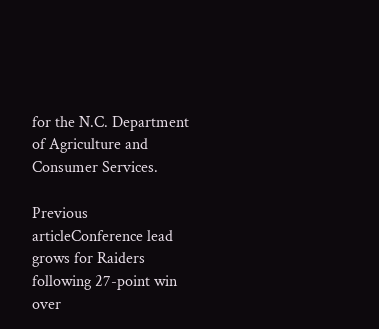for the N.C. Department of Agriculture and Consumer Services.

Previous articleConference lead grows for Raiders following 27-point win over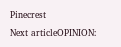Pinecrest
Next articleOPINION: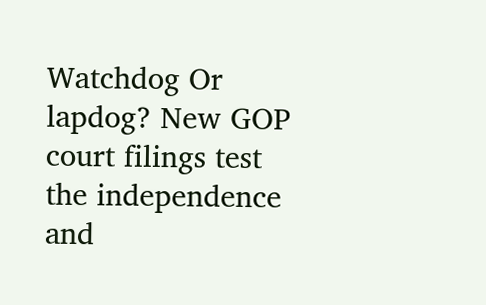Watchdog Or lapdog? New GOP court filings test the independence and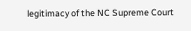legitimacy of the NC Supreme Court